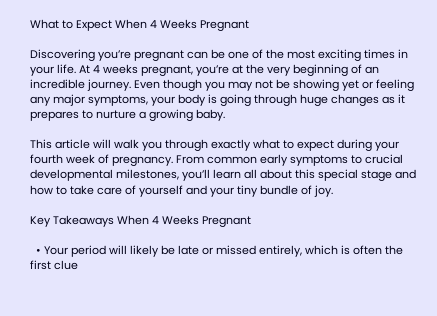What to Expect When 4 Weeks Pregnant

Discovering you’re pregnant can be one of the most exciting times in your life. At 4 weeks pregnant, you’re at the very beginning of an incredible journey. Even though you may not be showing yet or feeling any major symptoms, your body is going through huge changes as it prepares to nurture a growing baby.

This article will walk you through exactly what to expect during your fourth week of pregnancy. From common early symptoms to crucial developmental milestones, you’ll learn all about this special stage and how to take care of yourself and your tiny bundle of joy.

Key Takeaways When 4 Weeks Pregnant

  • Your period will likely be late or missed entirely, which is often the first clue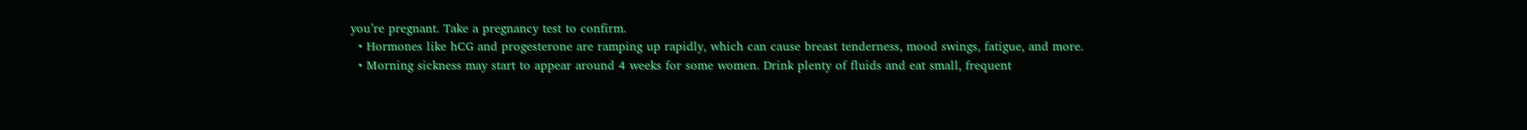you’re pregnant. Take a pregnancy test to confirm.
  • Hormones like hCG and progesterone are ramping up rapidly, which can cause breast tenderness, mood swings, fatigue, and more.
  • Morning sickness may start to appear around 4 weeks for some women. Drink plenty of fluids and eat small, frequent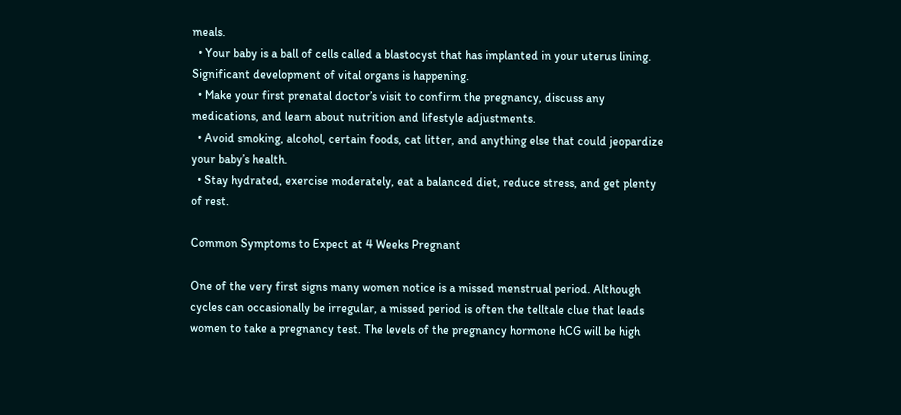meals.
  • Your baby is a ball of cells called a blastocyst that has implanted in your uterus lining. Significant development of vital organs is happening.
  • Make your first prenatal doctor’s visit to confirm the pregnancy, discuss any medications, and learn about nutrition and lifestyle adjustments.
  • Avoid smoking, alcohol, certain foods, cat litter, and anything else that could jeopardize your baby’s health.
  • Stay hydrated, exercise moderately, eat a balanced diet, reduce stress, and get plenty of rest.

Common Symptoms to Expect at 4 Weeks Pregnant

One of the very first signs many women notice is a missed menstrual period. Although cycles can occasionally be irregular, a missed period is often the telltale clue that leads women to take a pregnancy test. The levels of the pregnancy hormone hCG will be high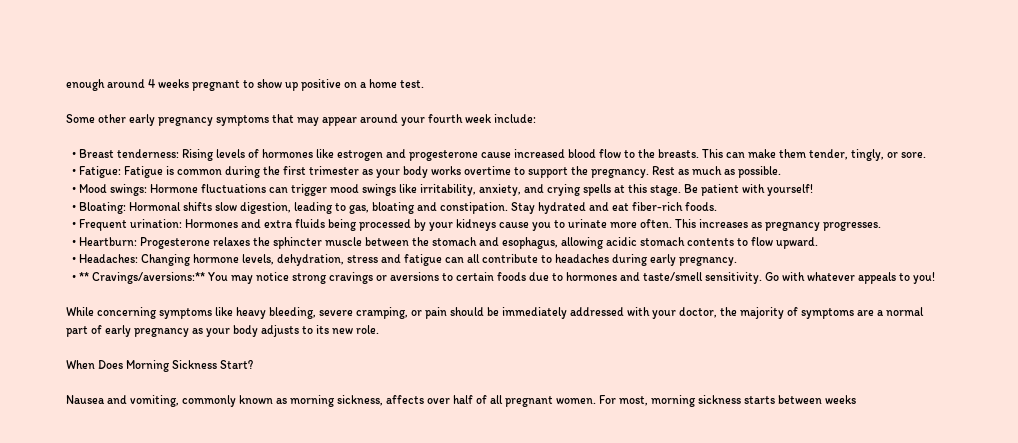enough around 4 weeks pregnant to show up positive on a home test.

Some other early pregnancy symptoms that may appear around your fourth week include:

  • Breast tenderness: Rising levels of hormones like estrogen and progesterone cause increased blood flow to the breasts. This can make them tender, tingly, or sore.
  • Fatigue: Fatigue is common during the first trimester as your body works overtime to support the pregnancy. Rest as much as possible.
  • Mood swings: Hormone fluctuations can trigger mood swings like irritability, anxiety, and crying spells at this stage. Be patient with yourself!
  • Bloating: Hormonal shifts slow digestion, leading to gas, bloating and constipation. Stay hydrated and eat fiber-rich foods.
  • Frequent urination: Hormones and extra fluids being processed by your kidneys cause you to urinate more often. This increases as pregnancy progresses.
  • Heartburn: Progesterone relaxes the sphincter muscle between the stomach and esophagus, allowing acidic stomach contents to flow upward.
  • Headaches: Changing hormone levels, dehydration, stress and fatigue can all contribute to headaches during early pregnancy.
  • ** Cravings/aversions:** You may notice strong cravings or aversions to certain foods due to hormones and taste/smell sensitivity. Go with whatever appeals to you!

While concerning symptoms like heavy bleeding, severe cramping, or pain should be immediately addressed with your doctor, the majority of symptoms are a normal part of early pregnancy as your body adjusts to its new role.

When Does Morning Sickness Start?

Nausea and vomiting, commonly known as morning sickness, affects over half of all pregnant women. For most, morning sickness starts between weeks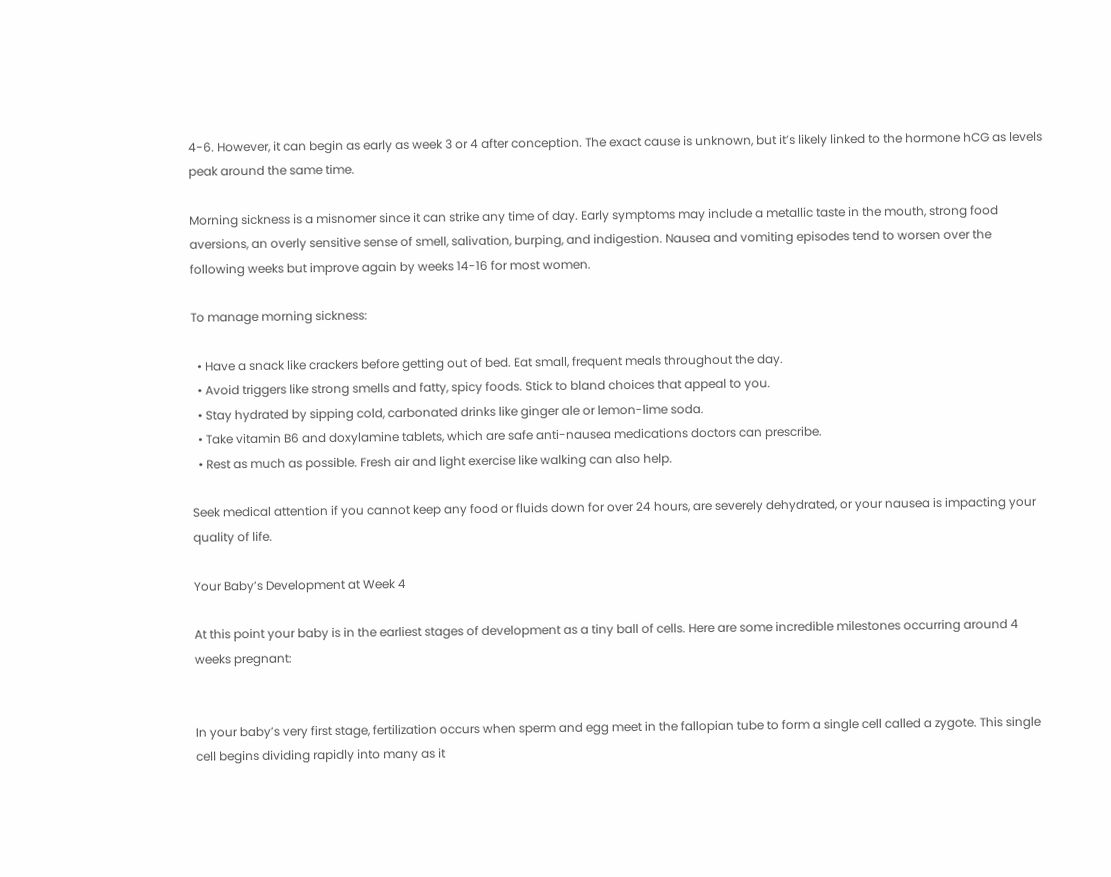4-6. However, it can begin as early as week 3 or 4 after conception. The exact cause is unknown, but it’s likely linked to the hormone hCG as levels peak around the same time.

Morning sickness is a misnomer since it can strike any time of day. Early symptoms may include a metallic taste in the mouth, strong food aversions, an overly sensitive sense of smell, salivation, burping, and indigestion. Nausea and vomiting episodes tend to worsen over the following weeks but improve again by weeks 14-16 for most women.

To manage morning sickness:

  • Have a snack like crackers before getting out of bed. Eat small, frequent meals throughout the day.
  • Avoid triggers like strong smells and fatty, spicy foods. Stick to bland choices that appeal to you.
  • Stay hydrated by sipping cold, carbonated drinks like ginger ale or lemon-lime soda.
  • Take vitamin B6 and doxylamine tablets, which are safe anti-nausea medications doctors can prescribe.
  • Rest as much as possible. Fresh air and light exercise like walking can also help.

Seek medical attention if you cannot keep any food or fluids down for over 24 hours, are severely dehydrated, or your nausea is impacting your quality of life.

Your Baby’s Development at Week 4

At this point your baby is in the earliest stages of development as a tiny ball of cells. Here are some incredible milestones occurring around 4 weeks pregnant:


In your baby’s very first stage, fertilization occurs when sperm and egg meet in the fallopian tube to form a single cell called a zygote. This single cell begins dividing rapidly into many as it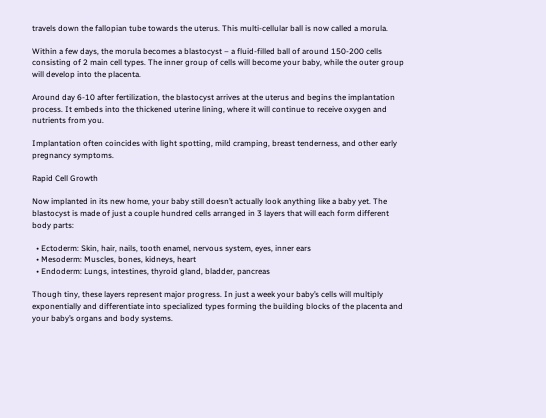travels down the fallopian tube towards the uterus. This multi-cellular ball is now called a morula.

Within a few days, the morula becomes a blastocyst – a fluid-filled ball of around 150-200 cells consisting of 2 main cell types. The inner group of cells will become your baby, while the outer group will develop into the placenta.

Around day 6-10 after fertilization, the blastocyst arrives at the uterus and begins the implantation process. It embeds into the thickened uterine lining, where it will continue to receive oxygen and nutrients from you.

Implantation often coincides with light spotting, mild cramping, breast tenderness, and other early pregnancy symptoms.

Rapid Cell Growth

Now implanted in its new home, your baby still doesn’t actually look anything like a baby yet. The blastocyst is made of just a couple hundred cells arranged in 3 layers that will each form different body parts:

  • Ectoderm: Skin, hair, nails, tooth enamel, nervous system, eyes, inner ears
  • Mesoderm: Muscles, bones, kidneys, heart
  • Endoderm: Lungs, intestines, thyroid gland, bladder, pancreas

Though tiny, these layers represent major progress. In just a week your baby’s cells will multiply exponentially and differentiate into specialized types forming the building blocks of the placenta and your baby’s organs and body systems.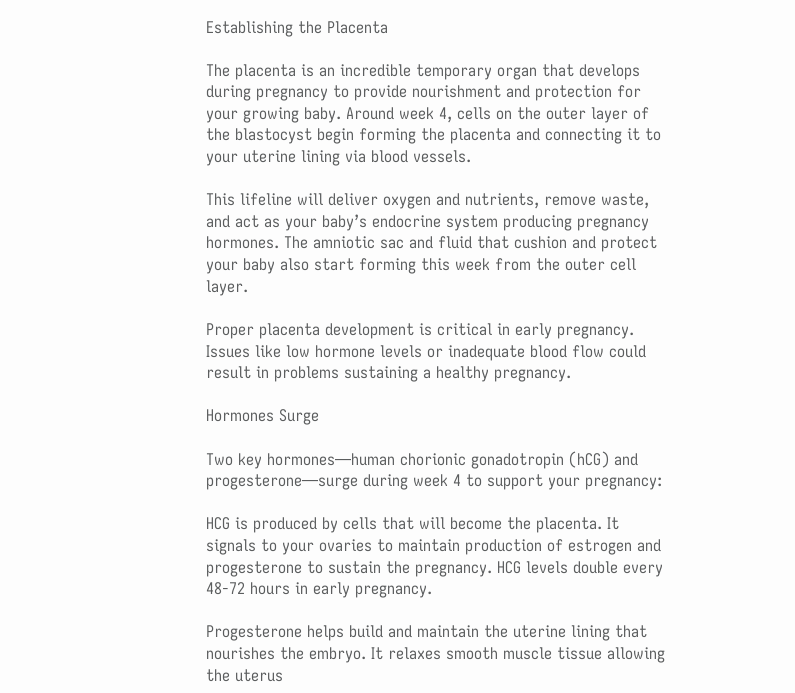Establishing the Placenta

The placenta is an incredible temporary organ that develops during pregnancy to provide nourishment and protection for your growing baby. Around week 4, cells on the outer layer of the blastocyst begin forming the placenta and connecting it to your uterine lining via blood vessels.

This lifeline will deliver oxygen and nutrients, remove waste, and act as your baby’s endocrine system producing pregnancy hormones. The amniotic sac and fluid that cushion and protect your baby also start forming this week from the outer cell layer.

Proper placenta development is critical in early pregnancy. Issues like low hormone levels or inadequate blood flow could result in problems sustaining a healthy pregnancy.

Hormones Surge

Two key hormones—human chorionic gonadotropin (hCG) and progesterone—surge during week 4 to support your pregnancy:

HCG is produced by cells that will become the placenta. It signals to your ovaries to maintain production of estrogen and progesterone to sustain the pregnancy. HCG levels double every 48-72 hours in early pregnancy.

Progesterone helps build and maintain the uterine lining that nourishes the embryo. It relaxes smooth muscle tissue allowing the uterus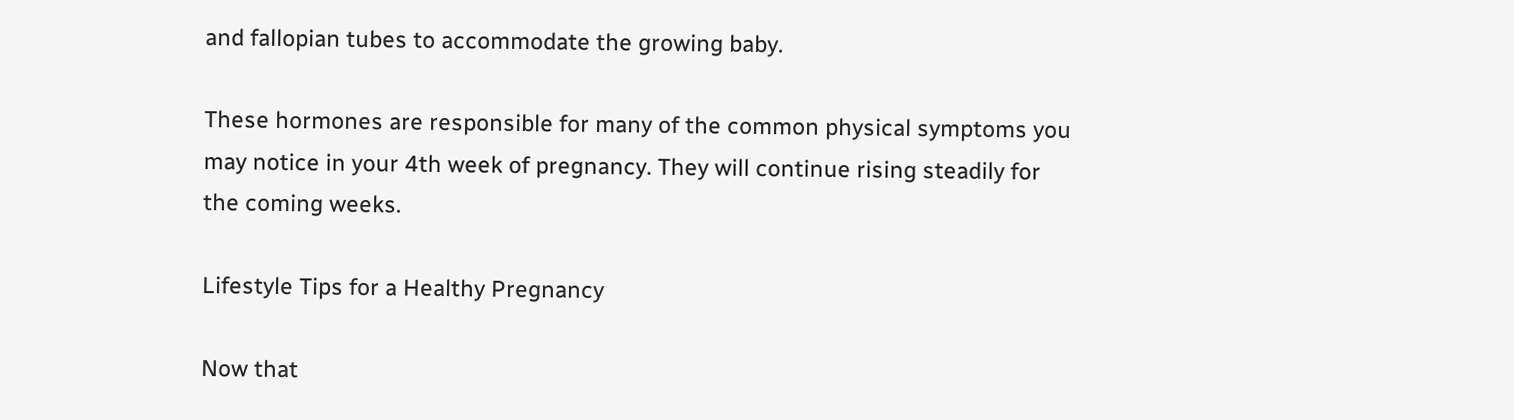and fallopian tubes to accommodate the growing baby.

These hormones are responsible for many of the common physical symptoms you may notice in your 4th week of pregnancy. They will continue rising steadily for the coming weeks.

Lifestyle Tips for a Healthy Pregnancy

Now that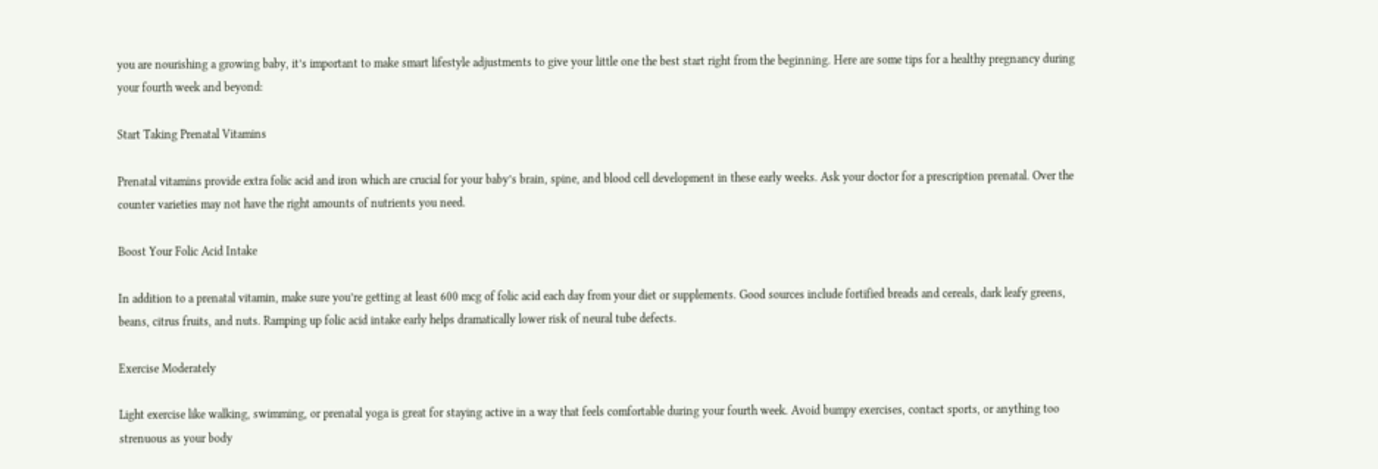you are nourishing a growing baby, it’s important to make smart lifestyle adjustments to give your little one the best start right from the beginning. Here are some tips for a healthy pregnancy during your fourth week and beyond:

Start Taking Prenatal Vitamins

Prenatal vitamins provide extra folic acid and iron which are crucial for your baby’s brain, spine, and blood cell development in these early weeks. Ask your doctor for a prescription prenatal. Over the counter varieties may not have the right amounts of nutrients you need.

Boost Your Folic Acid Intake

In addition to a prenatal vitamin, make sure you’re getting at least 600 mcg of folic acid each day from your diet or supplements. Good sources include fortified breads and cereals, dark leafy greens, beans, citrus fruits, and nuts. Ramping up folic acid intake early helps dramatically lower risk of neural tube defects.

Exercise Moderately

Light exercise like walking, swimming, or prenatal yoga is great for staying active in a way that feels comfortable during your fourth week. Avoid bumpy exercises, contact sports, or anything too strenuous as your body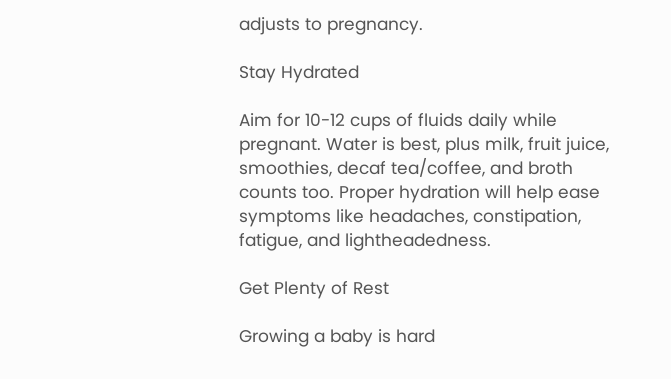adjusts to pregnancy.

Stay Hydrated

Aim for 10-12 cups of fluids daily while pregnant. Water is best, plus milk, fruit juice, smoothies, decaf tea/coffee, and broth counts too. Proper hydration will help ease symptoms like headaches, constipation, fatigue, and lightheadedness.

Get Plenty of Rest

Growing a baby is hard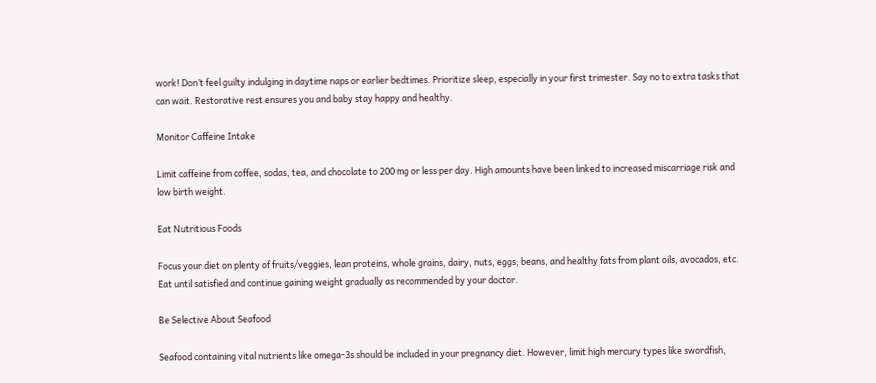work! Don’t feel guilty indulging in daytime naps or earlier bedtimes. Prioritize sleep, especially in your first trimester. Say no to extra tasks that can wait. Restorative rest ensures you and baby stay happy and healthy.

Monitor Caffeine Intake

Limit caffeine from coffee, sodas, tea, and chocolate to 200 mg or less per day. High amounts have been linked to increased miscarriage risk and low birth weight.

Eat Nutritious Foods

Focus your diet on plenty of fruits/veggies, lean proteins, whole grains, dairy, nuts, eggs, beans, and healthy fats from plant oils, avocados, etc. Eat until satisfied and continue gaining weight gradually as recommended by your doctor.

Be Selective About Seafood

Seafood containing vital nutrients like omega-3s should be included in your pregnancy diet. However, limit high mercury types like swordfish,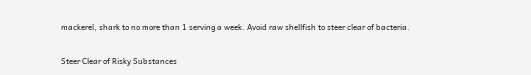mackerel, shark to no more than 1 serving a week. Avoid raw shellfish to steer clear of bacteria.

Steer Clear of Risky Substances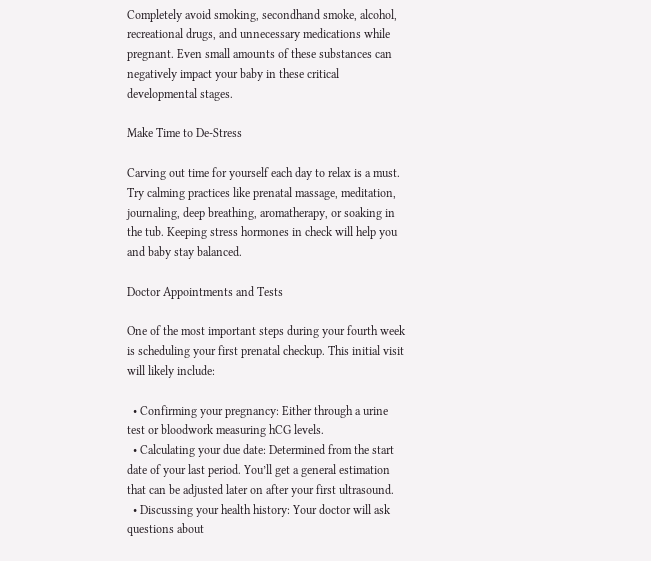Completely avoid smoking, secondhand smoke, alcohol, recreational drugs, and unnecessary medications while pregnant. Even small amounts of these substances can negatively impact your baby in these critical developmental stages.

Make Time to De-Stress

Carving out time for yourself each day to relax is a must. Try calming practices like prenatal massage, meditation, journaling, deep breathing, aromatherapy, or soaking in the tub. Keeping stress hormones in check will help you and baby stay balanced.

Doctor Appointments and Tests

One of the most important steps during your fourth week is scheduling your first prenatal checkup. This initial visit will likely include:

  • Confirming your pregnancy: Either through a urine test or bloodwork measuring hCG levels.
  • Calculating your due date: Determined from the start date of your last period. You’ll get a general estimation that can be adjusted later on after your first ultrasound.
  • Discussing your health history: Your doctor will ask questions about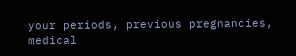your periods, previous pregnancies, medical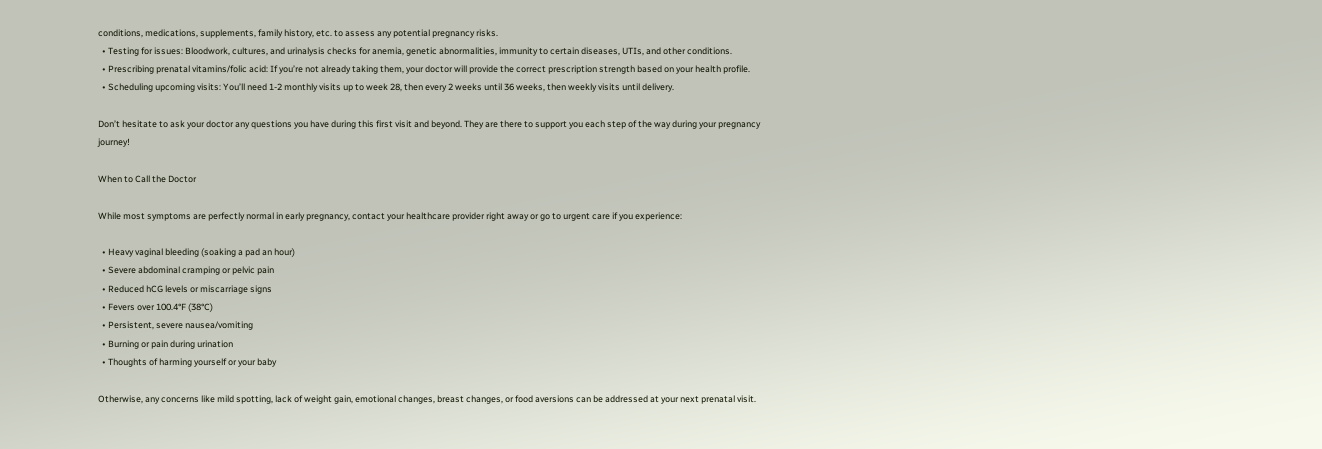conditions, medications, supplements, family history, etc. to assess any potential pregnancy risks.
  • Testing for issues: Bloodwork, cultures, and urinalysis checks for anemia, genetic abnormalities, immunity to certain diseases, UTIs, and other conditions.
  • Prescribing prenatal vitamins/folic acid: If you’re not already taking them, your doctor will provide the correct prescription strength based on your health profile.
  • Scheduling upcoming visits: You’ll need 1-2 monthly visits up to week 28, then every 2 weeks until 36 weeks, then weekly visits until delivery.

Don’t hesitate to ask your doctor any questions you have during this first visit and beyond. They are there to support you each step of the way during your pregnancy journey!

When to Call the Doctor

While most symptoms are perfectly normal in early pregnancy, contact your healthcare provider right away or go to urgent care if you experience:

  • Heavy vaginal bleeding (soaking a pad an hour)
  • Severe abdominal cramping or pelvic pain
  • Reduced hCG levels or miscarriage signs
  • Fevers over 100.4°F (38°C)
  • Persistent, severe nausea/vomiting
  • Burning or pain during urination
  • Thoughts of harming yourself or your baby

Otherwise, any concerns like mild spotting, lack of weight gain, emotional changes, breast changes, or food aversions can be addressed at your next prenatal visit.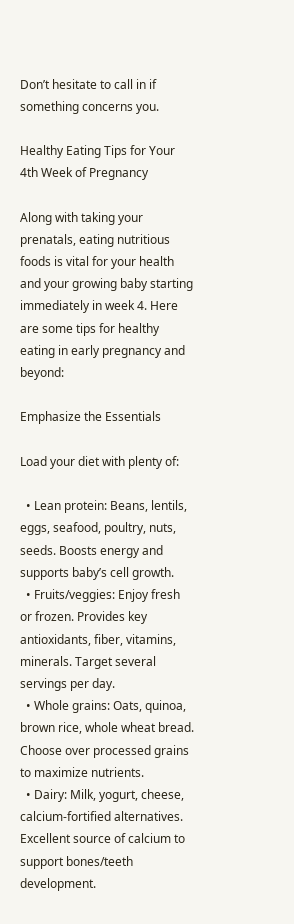Don’t hesitate to call in if something concerns you.

Healthy Eating Tips for Your 4th Week of Pregnancy

Along with taking your prenatals, eating nutritious foods is vital for your health and your growing baby starting immediately in week 4. Here are some tips for healthy eating in early pregnancy and beyond:

Emphasize the Essentials

Load your diet with plenty of:

  • Lean protein: Beans, lentils, eggs, seafood, poultry, nuts, seeds. Boosts energy and supports baby’s cell growth.
  • Fruits/veggies: Enjoy fresh or frozen. Provides key antioxidants, fiber, vitamins, minerals. Target several servings per day.
  • Whole grains: Oats, quinoa, brown rice, whole wheat bread. Choose over processed grains to maximize nutrients.
  • Dairy: Milk, yogurt, cheese, calcium-fortified alternatives. Excellent source of calcium to support bones/teeth development.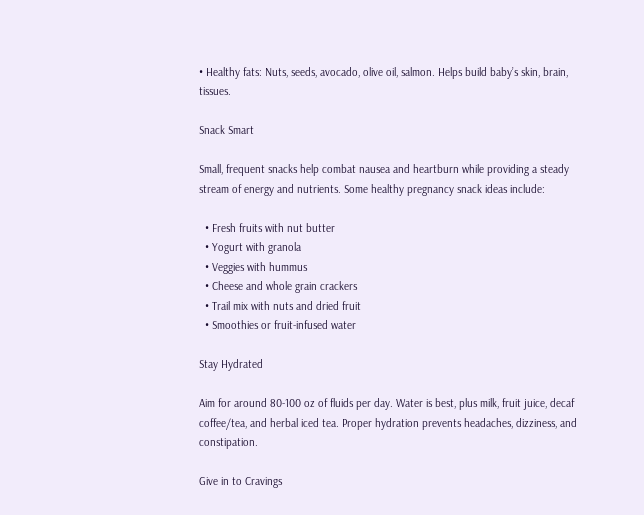• Healthy fats: Nuts, seeds, avocado, olive oil, salmon. Helps build baby’s skin, brain, tissues.

Snack Smart

Small, frequent snacks help combat nausea and heartburn while providing a steady stream of energy and nutrients. Some healthy pregnancy snack ideas include:

  • Fresh fruits with nut butter
  • Yogurt with granola
  • Veggies with hummus
  • Cheese and whole grain crackers
  • Trail mix with nuts and dried fruit
  • Smoothies or fruit-infused water

Stay Hydrated

Aim for around 80-100 oz of fluids per day. Water is best, plus milk, fruit juice, decaf coffee/tea, and herbal iced tea. Proper hydration prevents headaches, dizziness, and constipation.

Give in to Cravings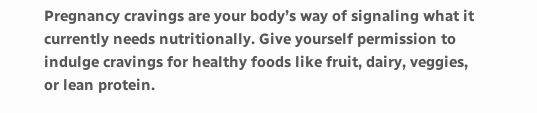Pregnancy cravings are your body’s way of signaling what it currently needs nutritionally. Give yourself permission to indulge cravings for healthy foods like fruit, dairy, veggies, or lean protein.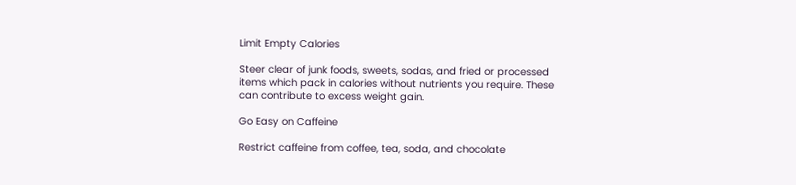Limit Empty Calories

Steer clear of junk foods, sweets, sodas, and fried or processed items which pack in calories without nutrients you require. These can contribute to excess weight gain.

Go Easy on Caffeine

Restrict caffeine from coffee, tea, soda, and chocolate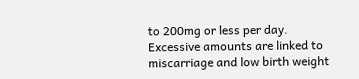to 200mg or less per day. Excessive amounts are linked to miscarriage and low birth weight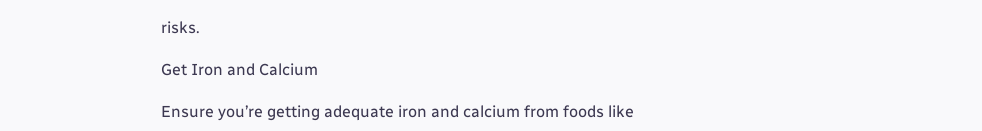risks.

Get Iron and Calcium

Ensure you’re getting adequate iron and calcium from foods like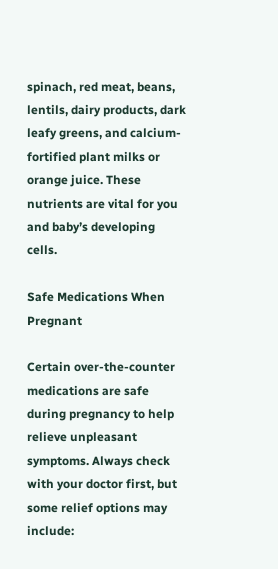spinach, red meat, beans, lentils, dairy products, dark leafy greens, and calcium-fortified plant milks or orange juice. These nutrients are vital for you and baby’s developing cells.

Safe Medications When Pregnant

Certain over-the-counter medications are safe during pregnancy to help relieve unpleasant symptoms. Always check with your doctor first, but some relief options may include: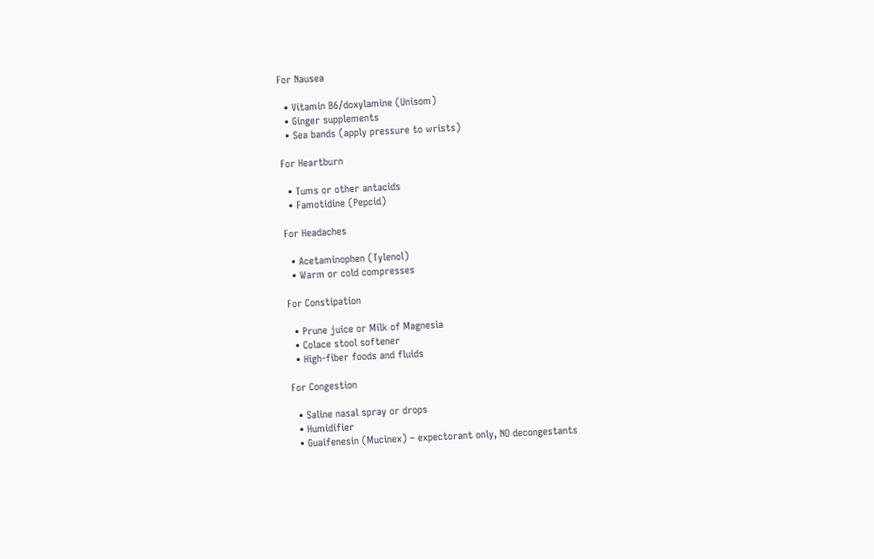For Nausea

  • Vitamin B6/doxylamine (Unisom)
  • Ginger supplements
  • Sea bands (apply pressure to wrists)

For Heartburn

  • Tums or other antacids
  • Famotidine (Pepcid)

For Headaches

  • Acetaminophen (Tylenol)
  • Warm or cold compresses

For Constipation

  • Prune juice or Milk of Magnesia
  • Colace stool softener
  • High-fiber foods and fluids

For Congestion

  • Saline nasal spray or drops
  • Humidifier
  • Guaifenesin (Mucinex) – expectorant only, NO decongestants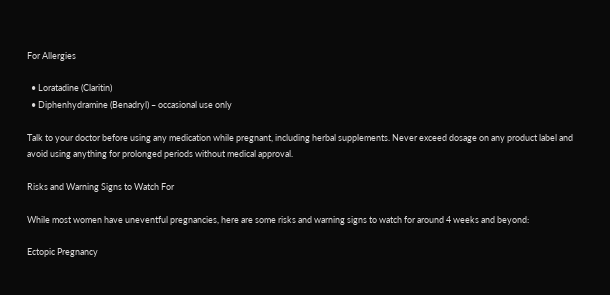For Allergies

  • Loratadine (Claritin)
  • Diphenhydramine (Benadryl) – occasional use only

Talk to your doctor before using any medication while pregnant, including herbal supplements. Never exceed dosage on any product label and avoid using anything for prolonged periods without medical approval.

Risks and Warning Signs to Watch For

While most women have uneventful pregnancies, here are some risks and warning signs to watch for around 4 weeks and beyond:

Ectopic Pregnancy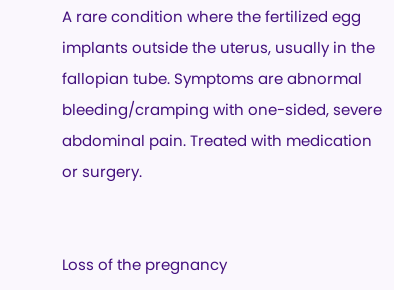A rare condition where the fertilized egg implants outside the uterus, usually in the fallopian tube. Symptoms are abnormal bleeding/cramping with one-sided, severe abdominal pain. Treated with medication or surgery.


Loss of the pregnancy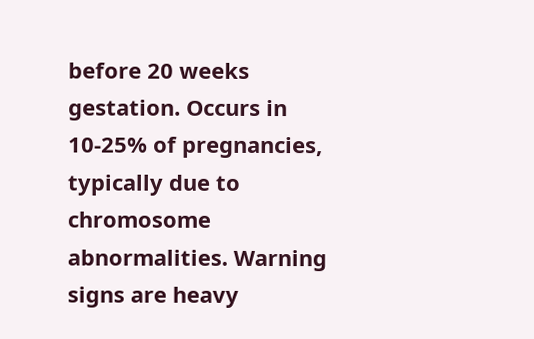before 20 weeks gestation. Occurs in 10-25% of pregnancies, typically due to chromosome abnormalities. Warning signs are heavy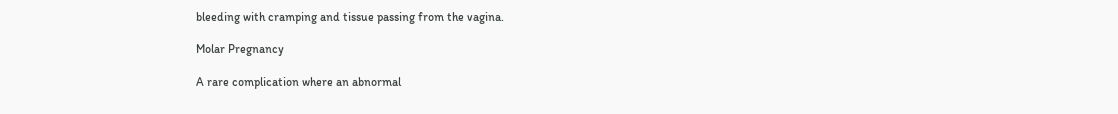bleeding with cramping and tissue passing from the vagina.

Molar Pregnancy

A rare complication where an abnormal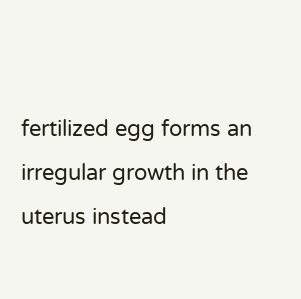fertilized egg forms an irregular growth in the uterus instead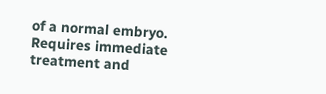of a normal embryo. Requires immediate treatment and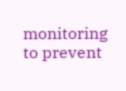monitoring to prevent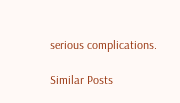serious complications.

Similar Posts